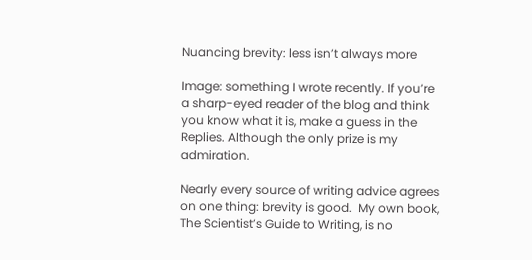Nuancing brevity: less isn’t always more

Image: something I wrote recently. If you’re a sharp-eyed reader of the blog and think you know what it is, make a guess in the Replies. Although the only prize is my admiration.

Nearly every source of writing advice agrees on one thing: brevity is good.  My own book, The Scientist’s Guide to Writing, is no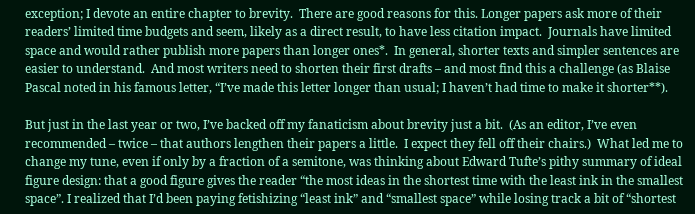exception; I devote an entire chapter to brevity.  There are good reasons for this. Longer papers ask more of their readers’ limited time budgets and seem, likely as a direct result, to have less citation impact.  Journals have limited space and would rather publish more papers than longer ones*.  In general, shorter texts and simpler sentences are easier to understand.  And most writers need to shorten their first drafts – and most find this a challenge (as Blaise Pascal noted in his famous letter, “I’ve made this letter longer than usual; I haven’t had time to make it shorter**).

But just in the last year or two, I’ve backed off my fanaticism about brevity just a bit.  (As an editor, I’ve even recommended – twice – that authors lengthen their papers a little.  I expect they fell off their chairs.)  What led me to change my tune, even if only by a fraction of a semitone, was thinking about Edward Tufte’s pithy summary of ideal figure design: that a good figure gives the reader “the most ideas in the shortest time with the least ink in the smallest space”. I realized that I’d been paying fetishizing “least ink” and “smallest space” while losing track a bit of “shortest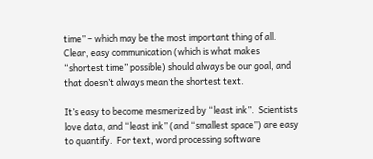time” – which may be the most important thing of all.  Clear, easy communication (which is what makes “shortest time” possible) should always be our goal, and that doesn’t always mean the shortest text.

It’s easy to become mesmerized by “least ink”.  Scientists love data, and “least ink” (and “smallest space”) are easy to quantify.  For text, word processing software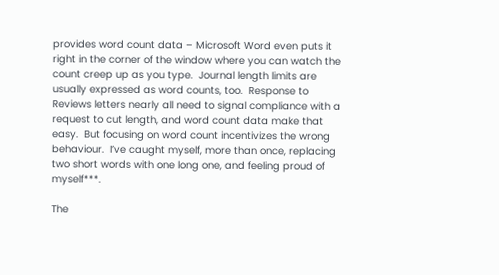provides word count data – Microsoft Word even puts it right in the corner of the window where you can watch the count creep up as you type.  Journal length limits are usually expressed as word counts, too.  Response to Reviews letters nearly all need to signal compliance with a request to cut length, and word count data make that easy.  But focusing on word count incentivizes the wrong behaviour.  I’ve caught myself, more than once, replacing two short words with one long one, and feeling proud of myself***.

The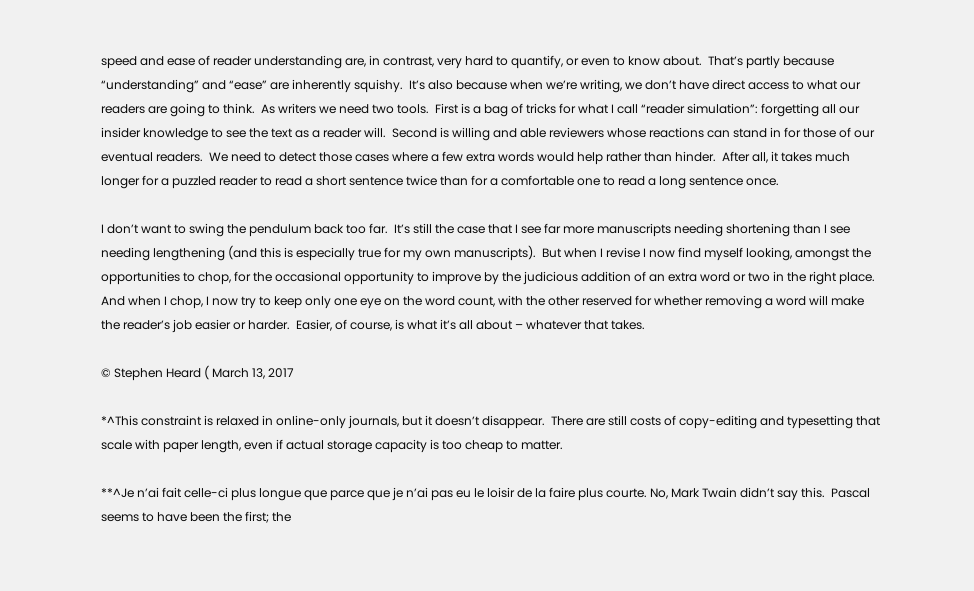speed and ease of reader understanding are, in contrast, very hard to quantify, or even to know about.  That’s partly because “understanding” and “ease” are inherently squishy.  It’s also because when we’re writing, we don’t have direct access to what our readers are going to think.  As writers we need two tools.  First is a bag of tricks for what I call “reader simulation”: forgetting all our insider knowledge to see the text as a reader will.  Second is willing and able reviewers whose reactions can stand in for those of our eventual readers.  We need to detect those cases where a few extra words would help rather than hinder.  After all, it takes much longer for a puzzled reader to read a short sentence twice than for a comfortable one to read a long sentence once.

I don’t want to swing the pendulum back too far.  It’s still the case that I see far more manuscripts needing shortening than I see needing lengthening (and this is especially true for my own manuscripts).  But when I revise I now find myself looking, amongst the opportunities to chop, for the occasional opportunity to improve by the judicious addition of an extra word or two in the right place.  And when I chop, I now try to keep only one eye on the word count, with the other reserved for whether removing a word will make the reader’s job easier or harder.  Easier, of course, is what it’s all about – whatever that takes.

© Stephen Heard ( March 13, 2017

*^This constraint is relaxed in online-only journals, but it doesn’t disappear.  There are still costs of copy-editing and typesetting that scale with paper length, even if actual storage capacity is too cheap to matter.

**^Je n’ai fait celle-ci plus longue que parce que je n’ai pas eu le loisir de la faire plus courte. No, Mark Twain didn’t say this.  Pascal seems to have been the first; the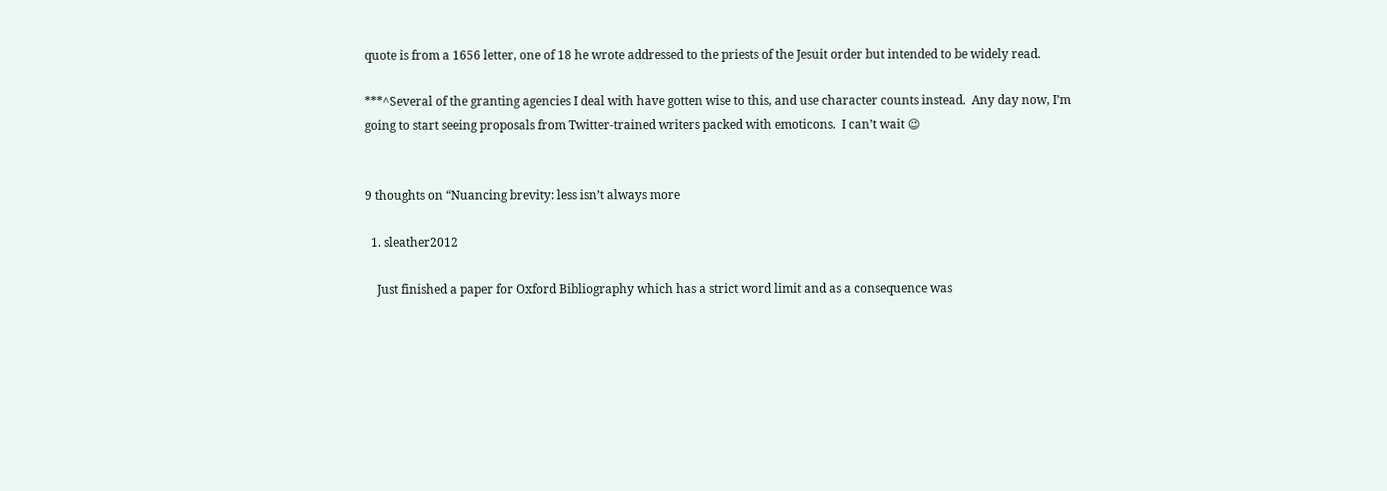quote is from a 1656 letter, one of 18 he wrote addressed to the priests of the Jesuit order but intended to be widely read.

***^Several of the granting agencies I deal with have gotten wise to this, and use character counts instead.  Any day now, I’m going to start seeing proposals from Twitter-trained writers packed with emoticons.  I can’t wait 😉


9 thoughts on “Nuancing brevity: less isn’t always more

  1. sleather2012

    Just finished a paper for Oxford Bibliography which has a strict word limit and as a consequence was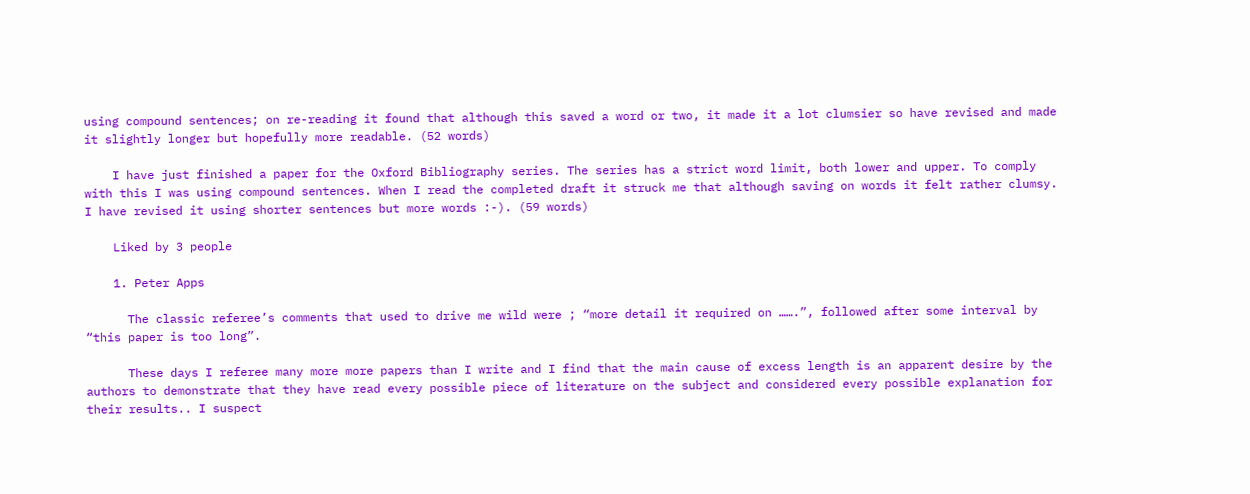using compound sentences; on re-reading it found that although this saved a word or two, it made it a lot clumsier so have revised and made it slightly longer but hopefully more readable. (52 words)

    I have just finished a paper for the Oxford Bibliography series. The series has a strict word limit, both lower and upper. To comply with this I was using compound sentences. When I read the completed draft it struck me that although saving on words it felt rather clumsy. I have revised it using shorter sentences but more words :-). (59 words)

    Liked by 3 people

    1. Peter Apps

      The classic referee’s comments that used to drive me wild were ; “more detail it required on …….”, followed after some interval by “this paper is too long”.

      These days I referee many more more papers than I write and I find that the main cause of excess length is an apparent desire by the authors to demonstrate that they have read every possible piece of literature on the subject and considered every possible explanation for their results.. I suspect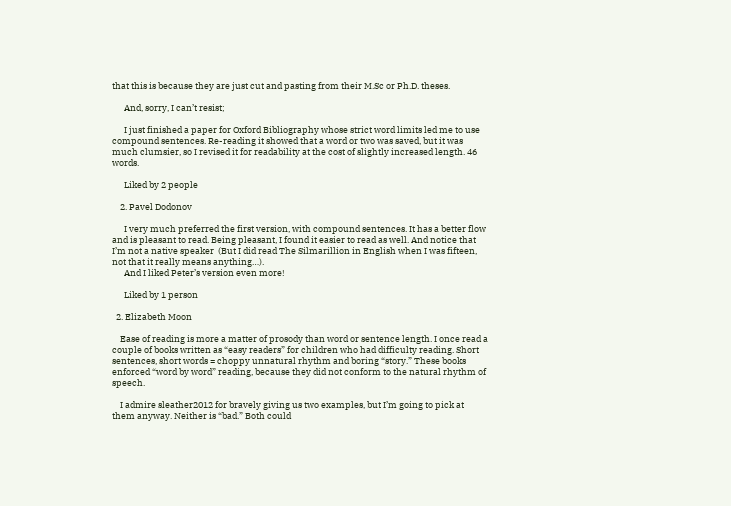that this is because they are just cut and pasting from their M.Sc or Ph.D. theses.

      And, sorry, I can’t resist;

      I just finished a paper for Oxford Bibliography whose strict word limits led me to use compound sentences. Re-reading it showed that a word or two was saved, but it was much clumsier, so I revised it for readability at the cost of slightly increased length. 46 words.

      Liked by 2 people

    2. Pavel Dodonov

      I very much preferred the first version, with compound sentences. It has a better flow and is pleasant to read. Being pleasant, I found it easier to read as well. And notice that I’m not a native speaker  (But I did read The Silmarillion in English when I was fifteen, not that it really means anything…).
      And I liked Peter’s version even more!

      Liked by 1 person

  2. Elizabeth Moon

    Ease of reading is more a matter of prosody than word or sentence length. I once read a couple of books written as “easy readers” for children who had difficulty reading. Short sentences, short words = choppy unnatural rhythm and boring “story.” These books enforced “word by word” reading, because they did not conform to the natural rhythm of speech.

    I admire sleather2012 for bravely giving us two examples, but I’m going to pick at them anyway. Neither is “bad.” Both could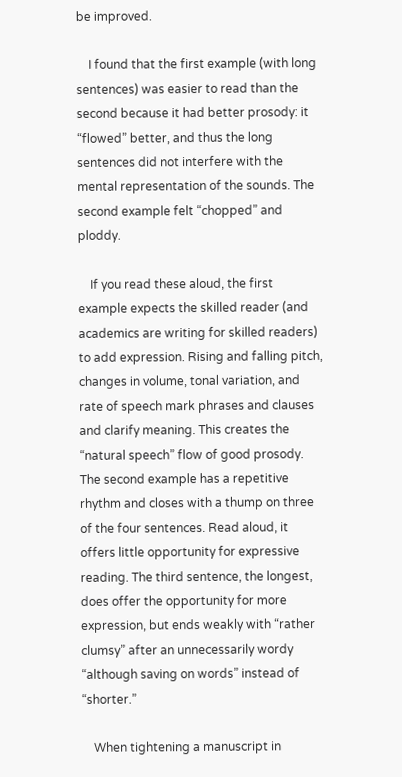be improved.

    I found that the first example (with long sentences) was easier to read than the second because it had better prosody: it “flowed” better, and thus the long sentences did not interfere with the mental representation of the sounds. The second example felt “chopped” and ploddy.

    If you read these aloud, the first example expects the skilled reader (and academics are writing for skilled readers) to add expression. Rising and falling pitch, changes in volume, tonal variation, and rate of speech mark phrases and clauses and clarify meaning. This creates the “natural speech” flow of good prosody. The second example has a repetitive rhythm and closes with a thump on three of the four sentences. Read aloud, it offers little opportunity for expressive reading. The third sentence, the longest, does offer the opportunity for more expression, but ends weakly with “rather clumsy” after an unnecessarily wordy “although saving on words” instead of “shorter.”

    When tightening a manuscript in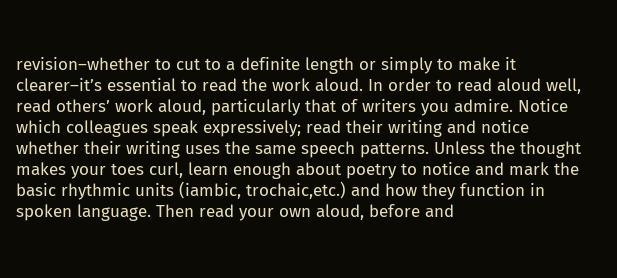revision–whether to cut to a definite length or simply to make it clearer–it’s essential to read the work aloud. In order to read aloud well, read others’ work aloud, particularly that of writers you admire. Notice which colleagues speak expressively; read their writing and notice whether their writing uses the same speech patterns. Unless the thought makes your toes curl, learn enough about poetry to notice and mark the basic rhythmic units (iambic, trochaic,etc.) and how they function in spoken language. Then read your own aloud, before and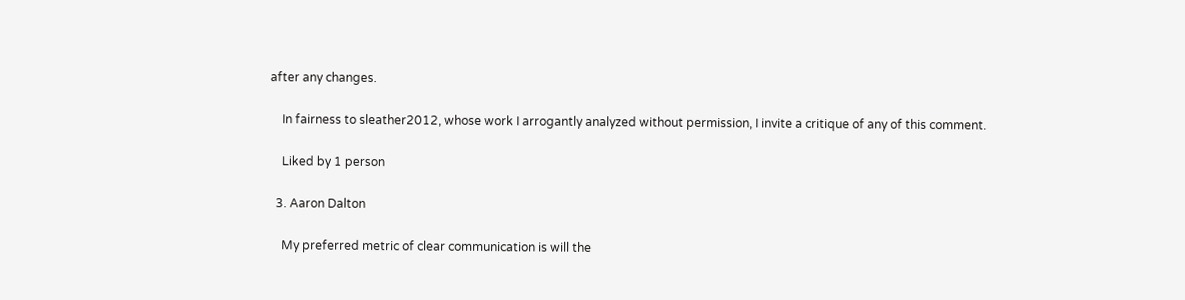after any changes.

    In fairness to sleather2012, whose work I arrogantly analyzed without permission, I invite a critique of any of this comment.

    Liked by 1 person

  3. Aaron Dalton

    My preferred metric of clear communication is will the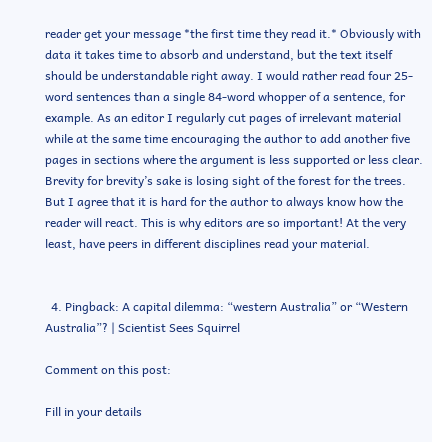reader get your message *the first time they read it.* Obviously with data it takes time to absorb and understand, but the text itself should be understandable right away. I would rather read four 25-word sentences than a single 84-word whopper of a sentence, for example. As an editor I regularly cut pages of irrelevant material while at the same time encouraging the author to add another five pages in sections where the argument is less supported or less clear. Brevity for brevity’s sake is losing sight of the forest for the trees. But I agree that it is hard for the author to always know how the reader will react. This is why editors are so important! At the very least, have peers in different disciplines read your material.


  4. Pingback: A capital dilemma: “western Australia” or “Western Australia”? | Scientist Sees Squirrel

Comment on this post:

Fill in your details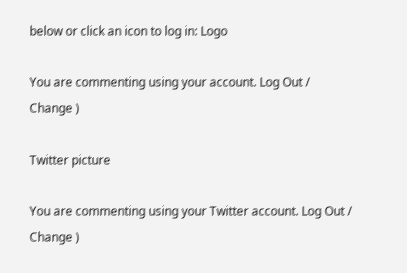below or click an icon to log in: Logo

You are commenting using your account. Log Out /  Change )

Twitter picture

You are commenting using your Twitter account. Log Out /  Change )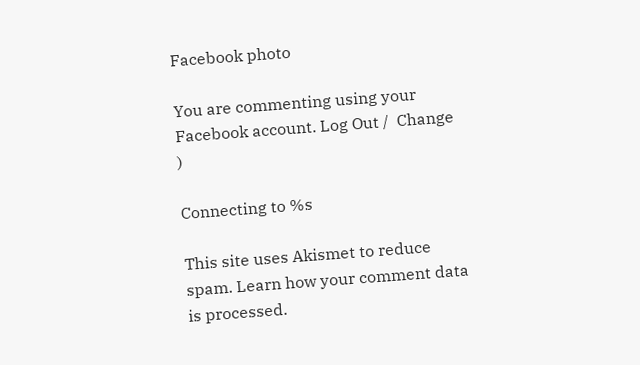Facebook photo

You are commenting using your Facebook account. Log Out /  Change )

Connecting to %s

This site uses Akismet to reduce spam. Learn how your comment data is processed.